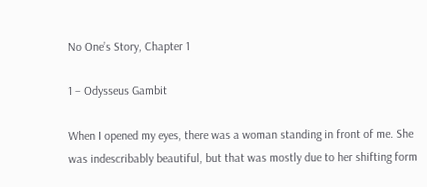No One’s Story, Chapter 1

1 – Odysseus Gambit

When I opened my eyes, there was a woman standing in front of me. She was indescribably beautiful, but that was mostly due to her shifting form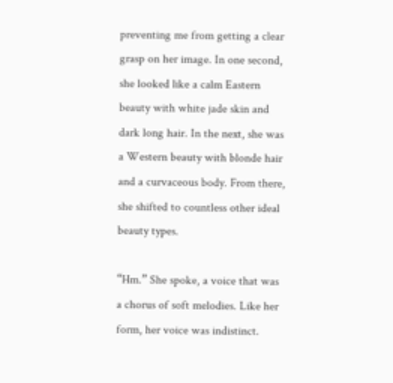preventing me from getting a clear grasp on her image. In one second, she looked like a calm Eastern beauty with white jade skin and dark long hair. In the next, she was a Western beauty with blonde hair and a curvaceous body. From there, she shifted to countless other ideal beauty types.

“Hm.” She spoke, a voice that was a chorus of soft melodies. Like her form, her voice was indistinct.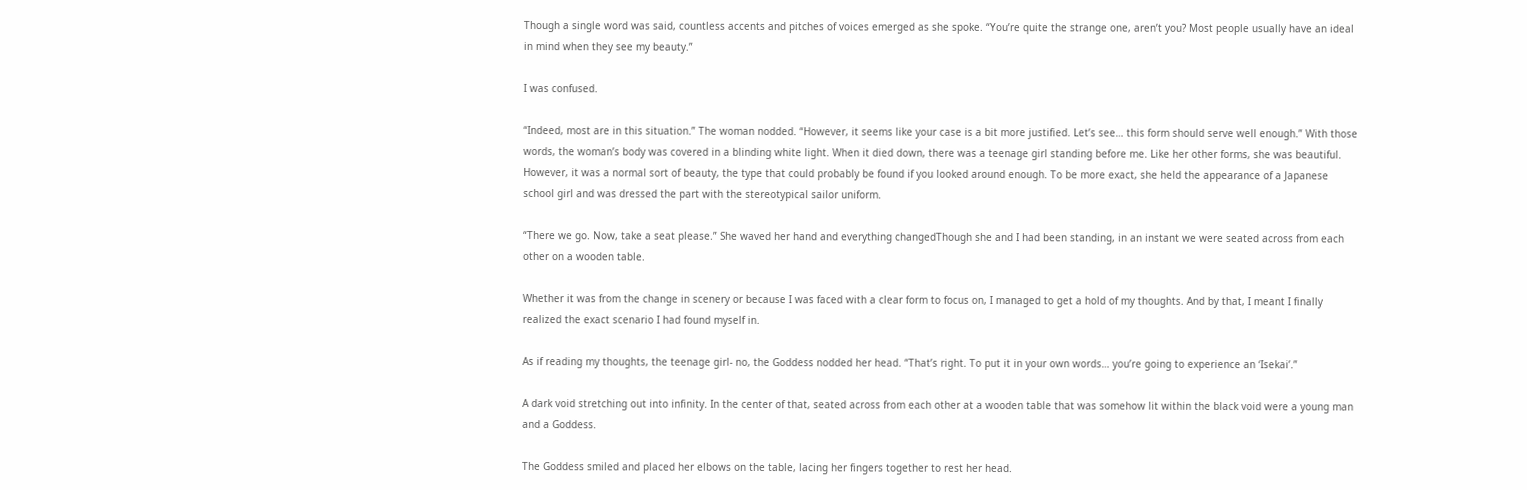Though a single word was said, countless accents and pitches of voices emerged as she spoke. “You’re quite the strange one, aren’t you? Most people usually have an ideal in mind when they see my beauty.”

I was confused.

“Indeed, most are in this situation.” The woman nodded. “However, it seems like your case is a bit more justified. Let’s see… this form should serve well enough.” With those words, the woman’s body was covered in a blinding white light. When it died down, there was a teenage girl standing before me. Like her other forms, she was beautiful. However, it was a normal sort of beauty, the type that could probably be found if you looked around enough. To be more exact, she held the appearance of a Japanese school girl and was dressed the part with the stereotypical sailor uniform.

“There we go. Now, take a seat please.” She waved her hand and everything changedThough she and I had been standing, in an instant we were seated across from each other on a wooden table.

Whether it was from the change in scenery or because I was faced with a clear form to focus on, I managed to get a hold of my thoughts. And by that, I meant I finally realized the exact scenario I had found myself in.

As if reading my thoughts, the teenage girl- no, the Goddess nodded her head. “That’s right. To put it in your own words… you’re going to experience an ‘Isekai’.”

A dark void stretching out into infinity. In the center of that, seated across from each other at a wooden table that was somehow lit within the black void were a young man and a Goddess.

The Goddess smiled and placed her elbows on the table, lacing her fingers together to rest her head.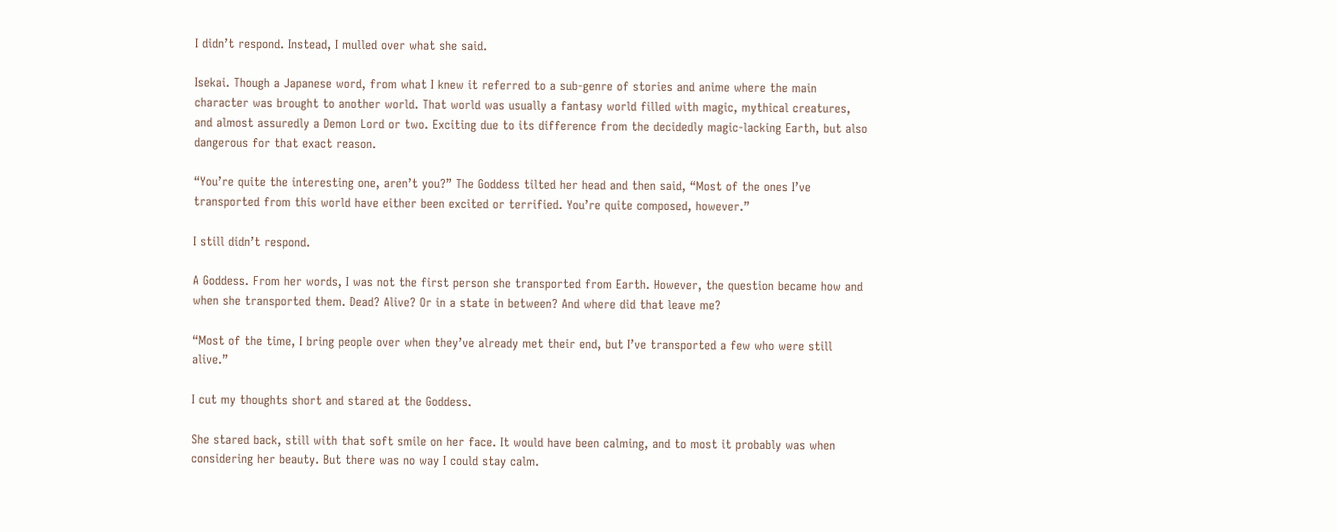I didn’t respond. Instead, I mulled over what she said.

Isekai. Though a Japanese word, from what I knew it referred to a sub-genre of stories and anime where the main character was brought to another world. That world was usually a fantasy world filled with magic, mythical creatures, and almost assuredly a Demon Lord or two. Exciting due to its difference from the decidedly magic-lacking Earth, but also dangerous for that exact reason.

“You’re quite the interesting one, aren’t you?” The Goddess tilted her head and then said, “Most of the ones I’ve transported from this world have either been excited or terrified. You’re quite composed, however.”

I still didn’t respond.

A Goddess. From her words, I was not the first person she transported from Earth. However, the question became how and when she transported them. Dead? Alive? Or in a state in between? And where did that leave me?

“Most of the time, I bring people over when they’ve already met their end, but I’ve transported a few who were still alive.”

I cut my thoughts short and stared at the Goddess.

She stared back, still with that soft smile on her face. It would have been calming, and to most it probably was when considering her beauty. But there was no way I could stay calm.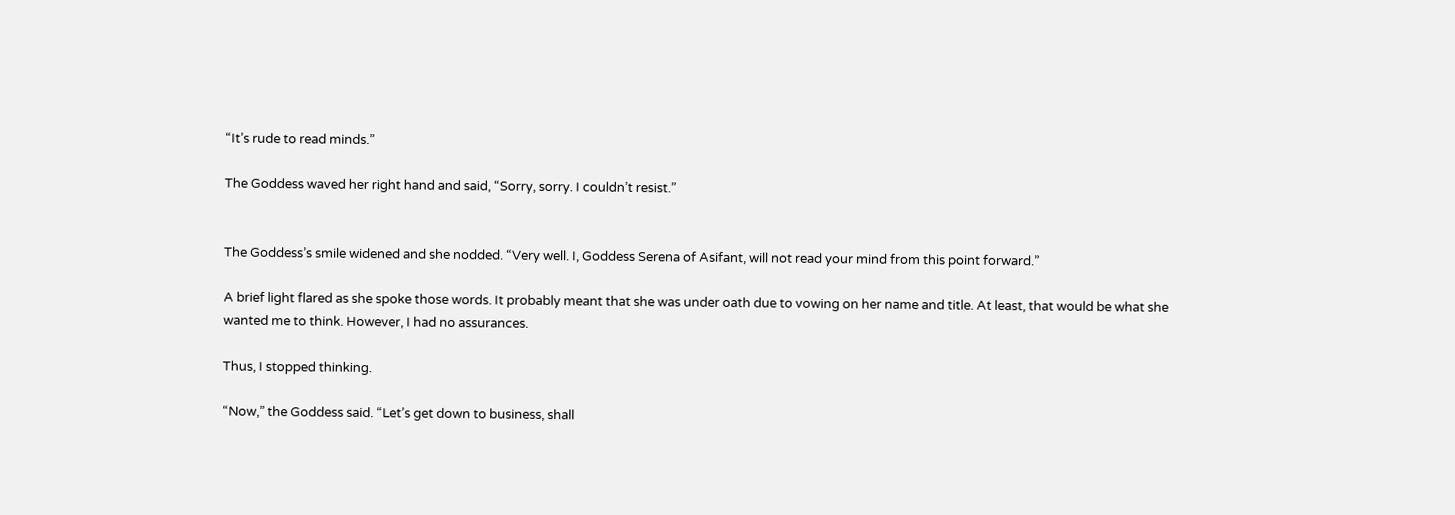“It’s rude to read minds.”

The Goddess waved her right hand and said, “Sorry, sorry. I couldn’t resist.”


The Goddess’s smile widened and she nodded. “Very well. I, Goddess Serena of Asifant, will not read your mind from this point forward.”

A brief light flared as she spoke those words. It probably meant that she was under oath due to vowing on her name and title. At least, that would be what she wanted me to think. However, I had no assurances.

Thus, I stopped thinking.

“Now,” the Goddess said. “Let’s get down to business, shall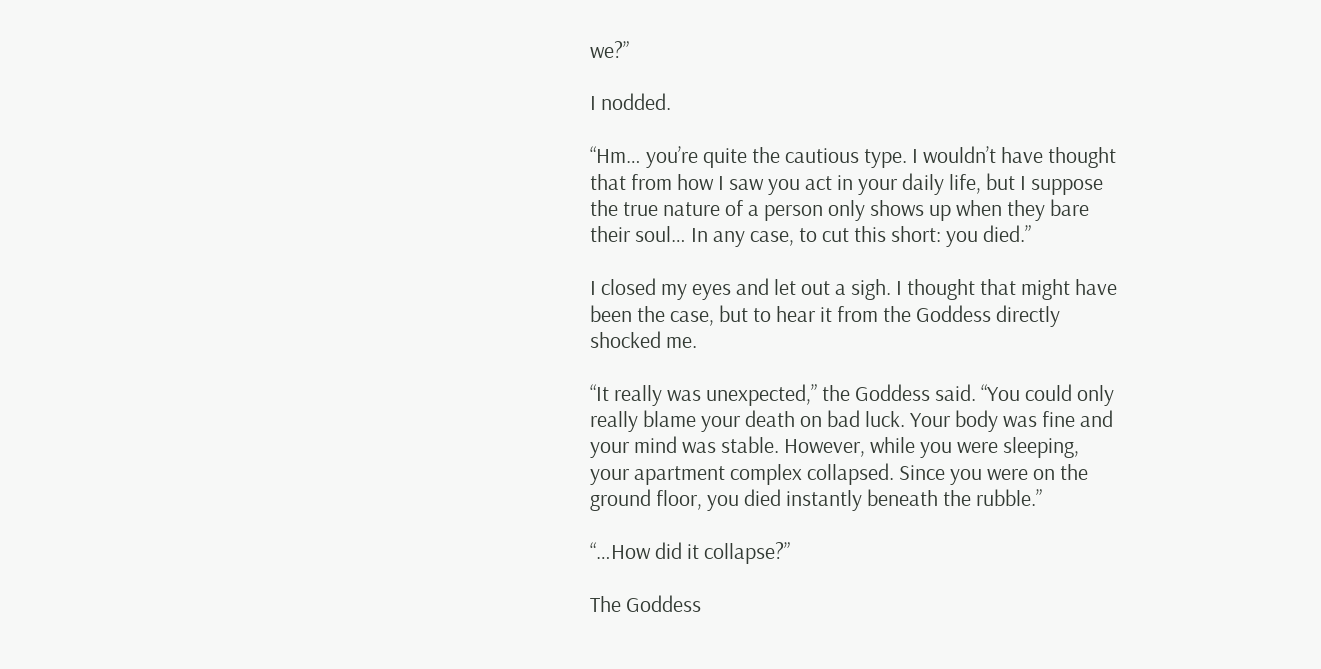we?”

I nodded.

“Hm… you’re quite the cautious type. I wouldn’t have thought that from how I saw you act in your daily life, but I suppose the true nature of a person only shows up when they bare their soul… In any case, to cut this short: you died.”

I closed my eyes and let out a sigh. I thought that might have been the case, but to hear it from the Goddess directly shocked me.

“It really was unexpected,” the Goddess said. “You could only really blame your death on bad luck. Your body was fine and your mind was stable. However, while you were sleeping, your apartment complex collapsed. Since you were on the ground floor, you died instantly beneath the rubble.”

“…How did it collapse?”

The Goddess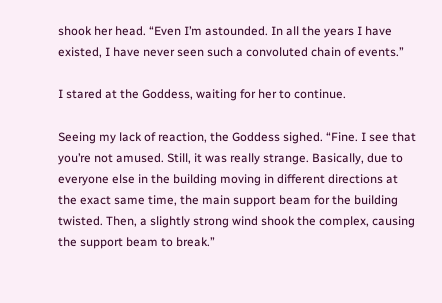shook her head. “Even I’m astounded. In all the years I have existed, I have never seen such a convoluted chain of events.”

I stared at the Goddess, waiting for her to continue.

Seeing my lack of reaction, the Goddess sighed. “Fine. I see that you’re not amused. Still, it was really strange. Basically, due to everyone else in the building moving in different directions at the exact same time, the main support beam for the building twisted. Then, a slightly strong wind shook the complex, causing the support beam to break.”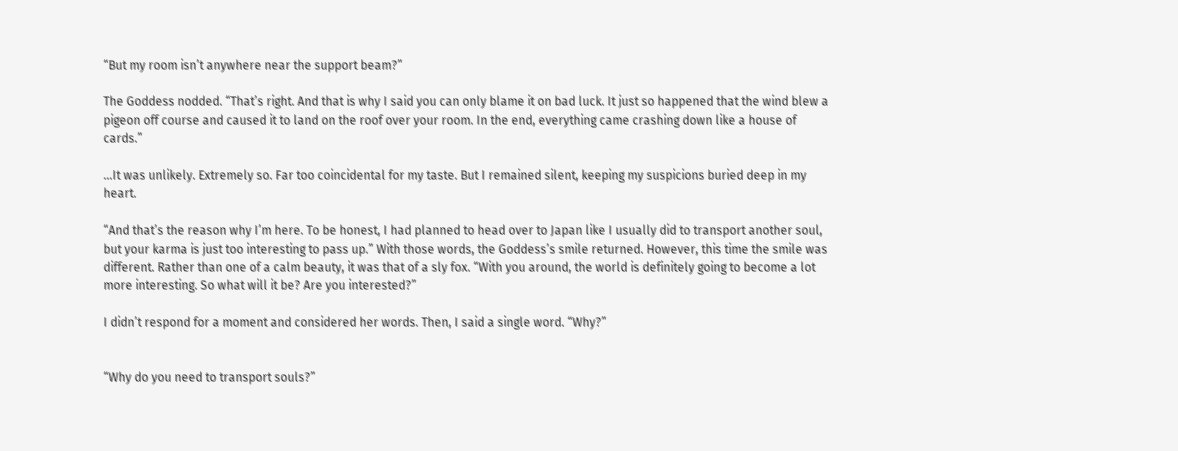“But my room isn’t anywhere near the support beam?”

The Goddess nodded. “That’s right. And that is why I said you can only blame it on bad luck. It just so happened that the wind blew a pigeon off course and caused it to land on the roof over your room. In the end, everything came crashing down like a house of cards.”

…It was unlikely. Extremely so. Far too coincidental for my taste. But I remained silent, keeping my suspicions buried deep in my heart.

“And that’s the reason why I’m here. To be honest, I had planned to head over to Japan like I usually did to transport another soul, but your karma is just too interesting to pass up.” With those words, the Goddess’s smile returned. However, this time the smile was different. Rather than one of a calm beauty, it was that of a sly fox. “With you around, the world is definitely going to become a lot more interesting. So what will it be? Are you interested?”

I didn’t respond for a moment and considered her words. Then, I said a single word. “Why?”


“Why do you need to transport souls?”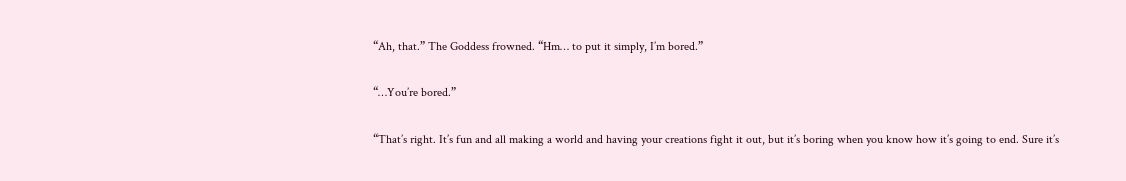“Ah, that.” The Goddess frowned. “Hm… to put it simply, I’m bored.”

“…You’re bored.”

“That’s right. It’s fun and all making a world and having your creations fight it out, but it’s boring when you know how it’s going to end. Sure it’s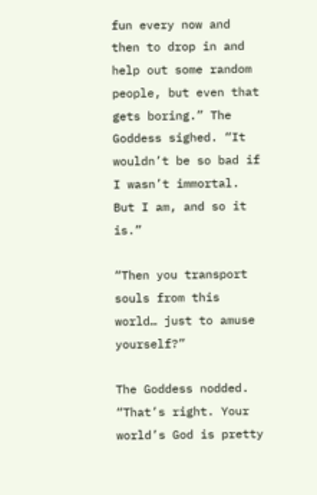fun every now and then to drop in and help out some random people, but even that gets boring.” The Goddess sighed. “It wouldn’t be so bad if I wasn’t immortal. But I am, and so it is.”

“Then you transport souls from this world… just to amuse yourself?”

The Goddess nodded. “That’s right. Your world’s God is pretty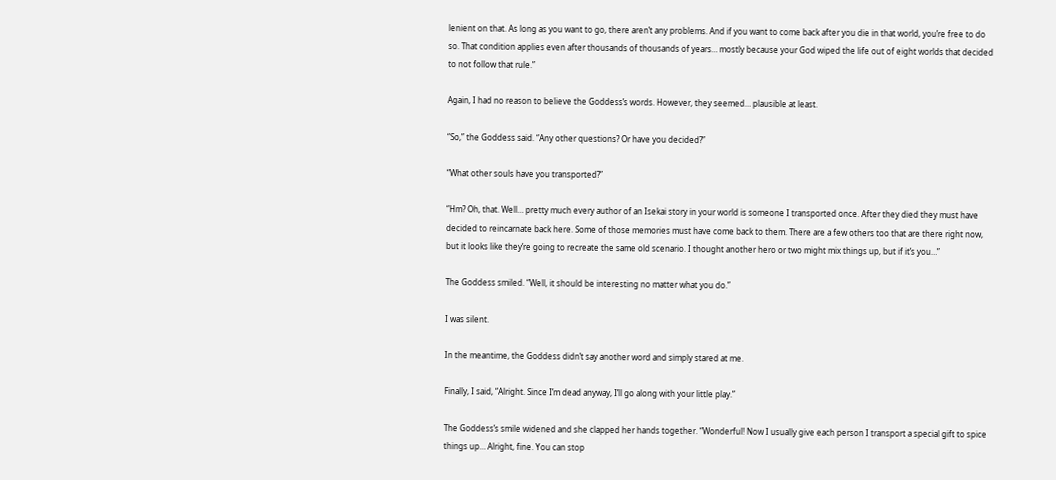lenient on that. As long as you want to go, there aren’t any problems. And if you want to come back after you die in that world, you’re free to do so. That condition applies even after thousands of thousands of years… mostly because your God wiped the life out of eight worlds that decided to not follow that rule.”

Again, I had no reason to believe the Goddess’s words. However, they seemed… plausible at least.

“So,” the Goddess said. “Any other questions? Or have you decided?”

“What other souls have you transported?”

“Hm? Oh, that. Well… pretty much every author of an Isekai story in your world is someone I transported once. After they died they must have decided to reincarnate back here. Some of those memories must have come back to them. There are a few others too that are there right now, but it looks like they’re going to recreate the same old scenario. I thought another hero or two might mix things up, but if it’s you…”

The Goddess smiled. “Well, it should be interesting no matter what you do.”

I was silent.

In the meantime, the Goddess didn’t say another word and simply stared at me.

Finally, I said, “Alright. Since I’m dead anyway, I’ll go along with your little play.”

The Goddess’s smile widened and she clapped her hands together. “Wonderful! Now I usually give each person I transport a special gift to spice things up… Alright, fine. You can stop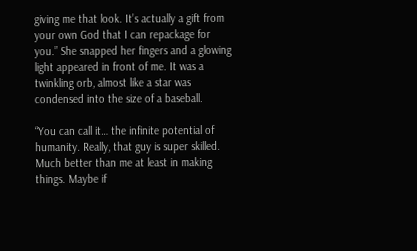giving me that look. It’s actually a gift from your own God that I can repackage for you.” She snapped her fingers and a glowing light appeared in front of me. It was a twinkling orb, almost like a star was condensed into the size of a baseball.

“You can call it… the infinite potential of humanity. Really, that guy is super skilled. Much better than me at least in making things. Maybe if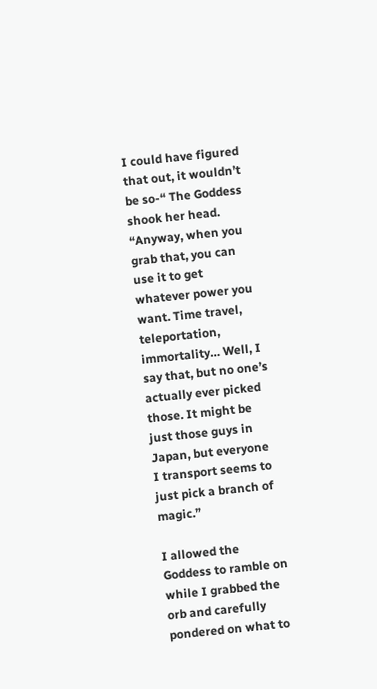I could have figured that out, it wouldn’t be so-“ The Goddess shook her head. “Anyway, when you grab that, you can use it to get whatever power you want. Time travel, teleportation, immortality… Well, I say that, but no one’s actually ever picked those. It might be just those guys in Japan, but everyone I transport seems to just pick a branch of magic.”

I allowed the Goddess to ramble on while I grabbed the orb and carefully pondered on what to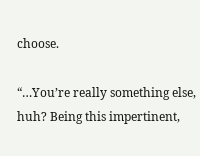choose.

“…You’re really something else, huh? Being this impertinent,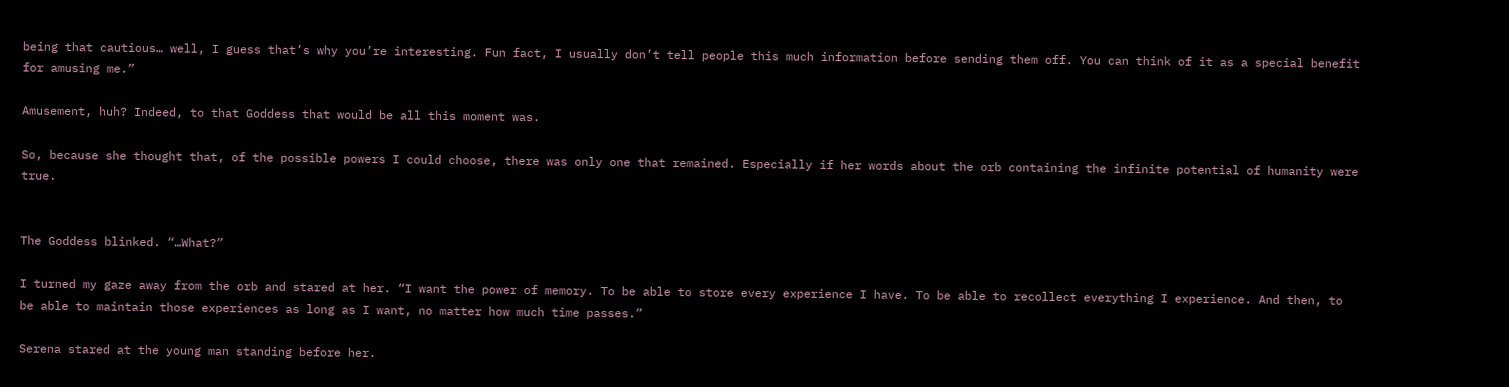being that cautious… well, I guess that’s why you’re interesting. Fun fact, I usually don’t tell people this much information before sending them off. You can think of it as a special benefit for amusing me.”

Amusement, huh? Indeed, to that Goddess that would be all this moment was.

So, because she thought that, of the possible powers I could choose, there was only one that remained. Especially if her words about the orb containing the infinite potential of humanity were true.


The Goddess blinked. “…What?”

I turned my gaze away from the orb and stared at her. “I want the power of memory. To be able to store every experience I have. To be able to recollect everything I experience. And then, to be able to maintain those experiences as long as I want, no matter how much time passes.”

Serena stared at the young man standing before her.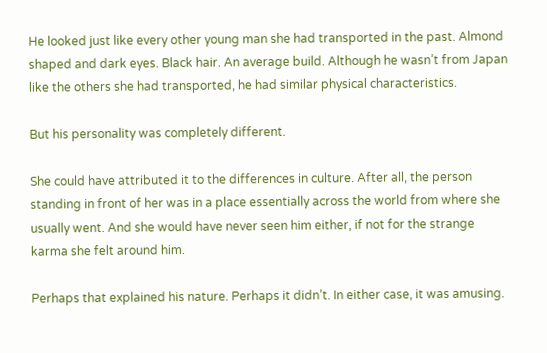He looked just like every other young man she had transported in the past. Almond shaped and dark eyes. Black hair. An average build. Although he wasn’t from Japan like the others she had transported, he had similar physical characteristics.

But his personality was completely different.

She could have attributed it to the differences in culture. After all, the person standing in front of her was in a place essentially across the world from where she usually went. And she would have never seen him either, if not for the strange karma she felt around him.

Perhaps that explained his nature. Perhaps it didn’t. In either case, it was amusing.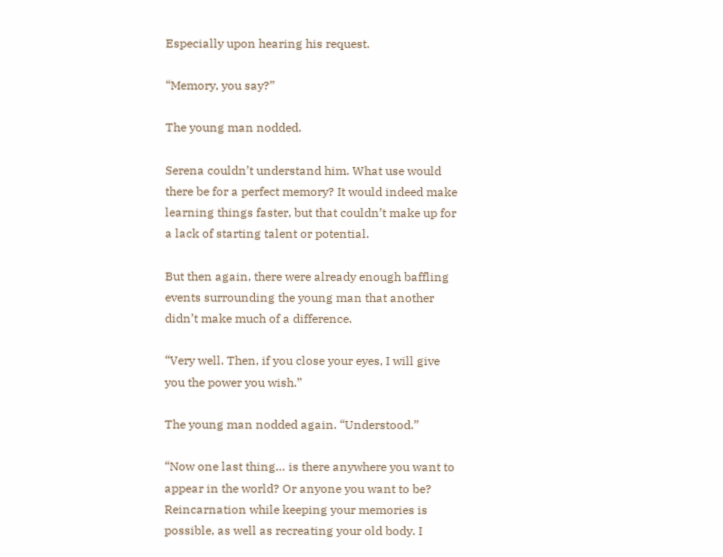Especially upon hearing his request.

“Memory, you say?”

The young man nodded.

Serena couldn’t understand him. What use would there be for a perfect memory? It would indeed make learning things faster, but that couldn’t make up for a lack of starting talent or potential.

But then again, there were already enough baffling events surrounding the young man that another didn’t make much of a difference.

“Very well. Then, if you close your eyes, I will give you the power you wish.”

The young man nodded again. “Understood.”

“Now one last thing… is there anywhere you want to appear in the world? Or anyone you want to be? Reincarnation while keeping your memories is possible, as well as recreating your old body. I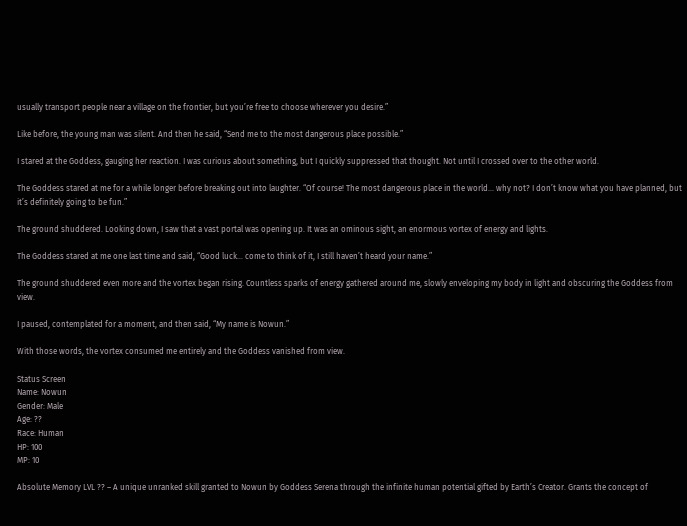usually transport people near a village on the frontier, but you’re free to choose wherever you desire.”

Like before, the young man was silent. And then he said, “Send me to the most dangerous place possible.”

I stared at the Goddess, gauging her reaction. I was curious about something, but I quickly suppressed that thought. Not until I crossed over to the other world.

The Goddess stared at me for a while longer before breaking out into laughter. “Of course! The most dangerous place in the world… why not? I don’t know what you have planned, but it’s definitely going to be fun.”

The ground shuddered. Looking down, I saw that a vast portal was opening up. It was an ominous sight, an enormous vortex of energy and lights.

The Goddess stared at me one last time and said, “Good luck… come to think of it, I still haven’t heard your name.”

The ground shuddered even more and the vortex began rising. Countless sparks of energy gathered around me, slowly enveloping my body in light and obscuring the Goddess from view.

I paused, contemplated for a moment, and then said, “My name is Nowun.”

With those words, the vortex consumed me entirely and the Goddess vanished from view.

Status Screen
Name: Nowun
Gender: Male
Age: ??
Race: Human
HP: 100
MP: 10

Absolute Memory LVL ?? – A unique unranked skill granted to Nowun by Goddess Serena through the infinite human potential gifted by Earth’s Creator. Grants the concept of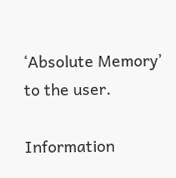‘Absolute Memory’ to the user.

Information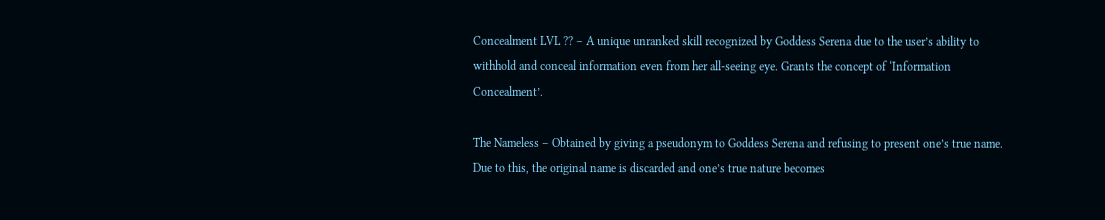Concealment LVL ?? – A unique unranked skill recognized by Goddess Serena due to the user’s ability to withhold and conceal information even from her all-seeing eye. Grants the concept of ‘Information Concealment’.

The Nameless – Obtained by giving a pseudonym to Goddess Serena and refusing to present one’s true name. Due to this, the original name is discarded and one’s true nature becomes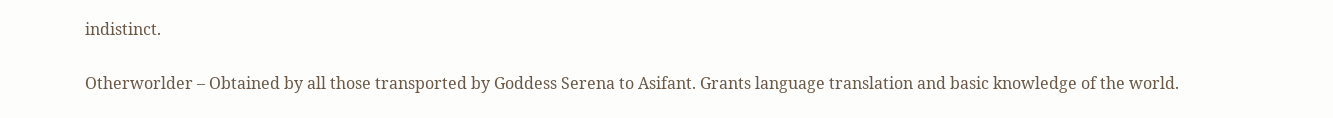indistinct.

Otherworlder – Obtained by all those transported by Goddess Serena to Asifant. Grants language translation and basic knowledge of the world.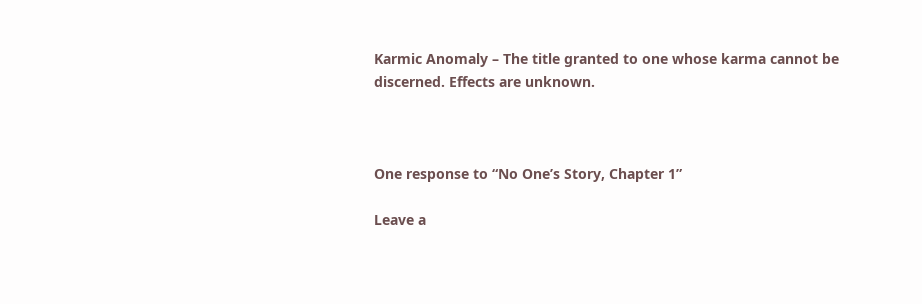Karmic Anomaly – The title granted to one whose karma cannot be discerned. Effects are unknown.



One response to “No One’s Story, Chapter 1”

Leave a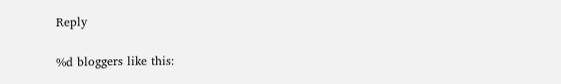Reply

%d bloggers like this: